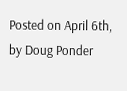Posted on April 6th, by Doug Ponder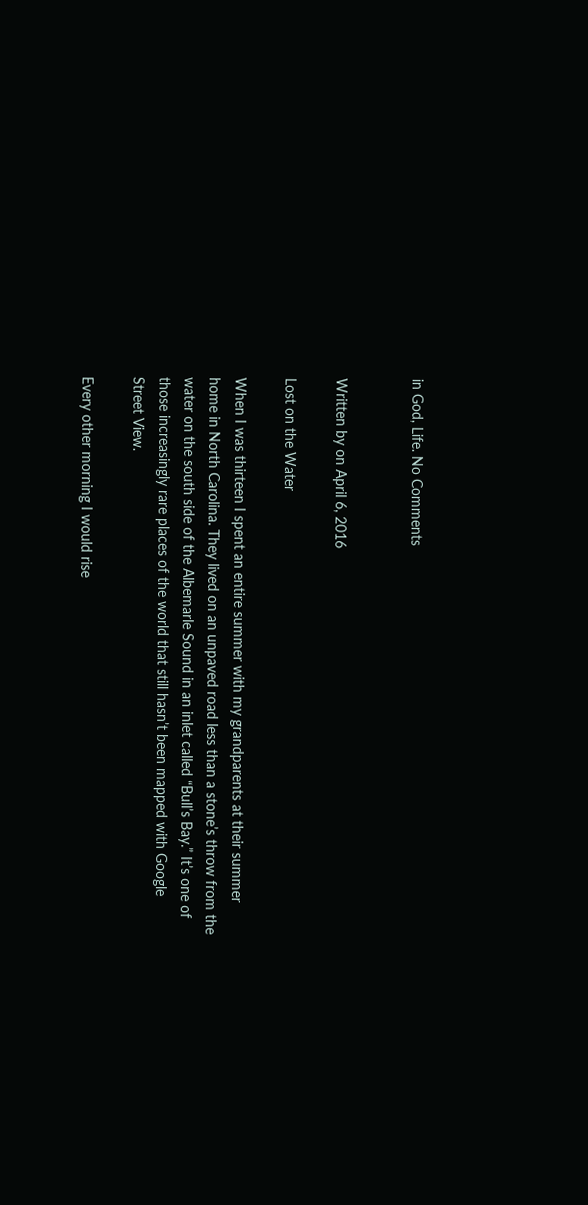in God, Life. No Comments


Written by on April 6, 2016

Lost on the Water

When I was thirteen I spent an entire summer with my grandparents at their summer home in North Carolina. They lived on an unpaved road less than a stone’s throw from the water on the south side of the Albemarle Sound in an inlet called “Bull’s Bay.” It’s one of those increasingly rare places of the world that still hasn’t been mapped with Google Street View.

Every other morning I would rise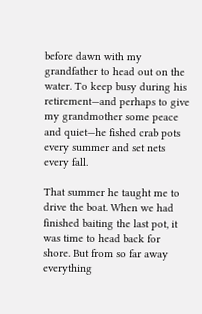before dawn with my grandfather to head out on the water. To keep busy during his retirement—and perhaps to give my grandmother some peace and quiet—he fished crab pots every summer and set nets every fall.

That summer he taught me to drive the boat. When we had finished baiting the last pot, it was time to head back for shore. But from so far away everything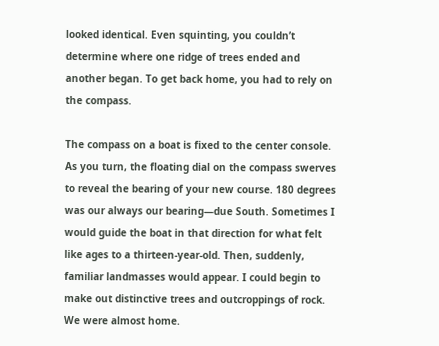looked identical. Even squinting, you couldn’t determine where one ridge of trees ended and another began. To get back home, you had to rely on the compass.

The compass on a boat is fixed to the center console. As you turn, the floating dial on the compass swerves to reveal the bearing of your new course. 180 degrees was our always our bearing—due South. Sometimes I would guide the boat in that direction for what felt like ages to a thirteen-year-old. Then, suddenly, familiar landmasses would appear. I could begin to make out distinctive trees and outcroppings of rock. We were almost home.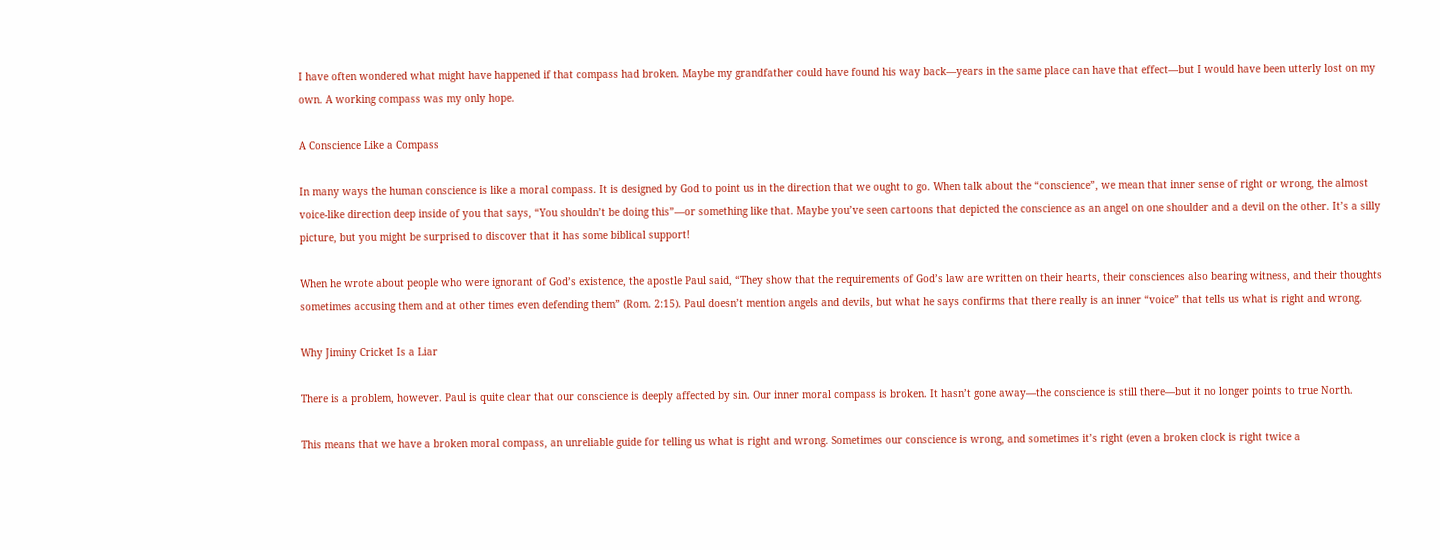I have often wondered what might have happened if that compass had broken. Maybe my grandfather could have found his way back—years in the same place can have that effect—but I would have been utterly lost on my own. A working compass was my only hope.

A Conscience Like a Compass

In many ways the human conscience is like a moral compass. It is designed by God to point us in the direction that we ought to go. When talk about the “conscience”, we mean that inner sense of right or wrong, the almost voice-like direction deep inside of you that says, “You shouldn’t be doing this”—or something like that. Maybe you’ve seen cartoons that depicted the conscience as an angel on one shoulder and a devil on the other. It’s a silly picture, but you might be surprised to discover that it has some biblical support!

When he wrote about people who were ignorant of God’s existence, the apostle Paul said, “They show that the requirements of God’s law are written on their hearts, their consciences also bearing witness, and their thoughts sometimes accusing them and at other times even defending them” (Rom. 2:15). Paul doesn’t mention angels and devils, but what he says confirms that there really is an inner “voice” that tells us what is right and wrong.

Why Jiminy Cricket Is a Liar

There is a problem, however. Paul is quite clear that our conscience is deeply affected by sin. Our inner moral compass is broken. It hasn’t gone away—the conscience is still there—but it no longer points to true North.

This means that we have a broken moral compass, an unreliable guide for telling us what is right and wrong. Sometimes our conscience is wrong, and sometimes it’s right (even a broken clock is right twice a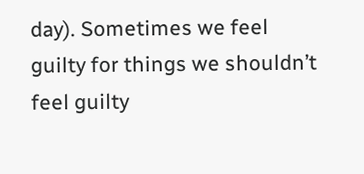day). Sometimes we feel guilty for things we shouldn’t feel guilty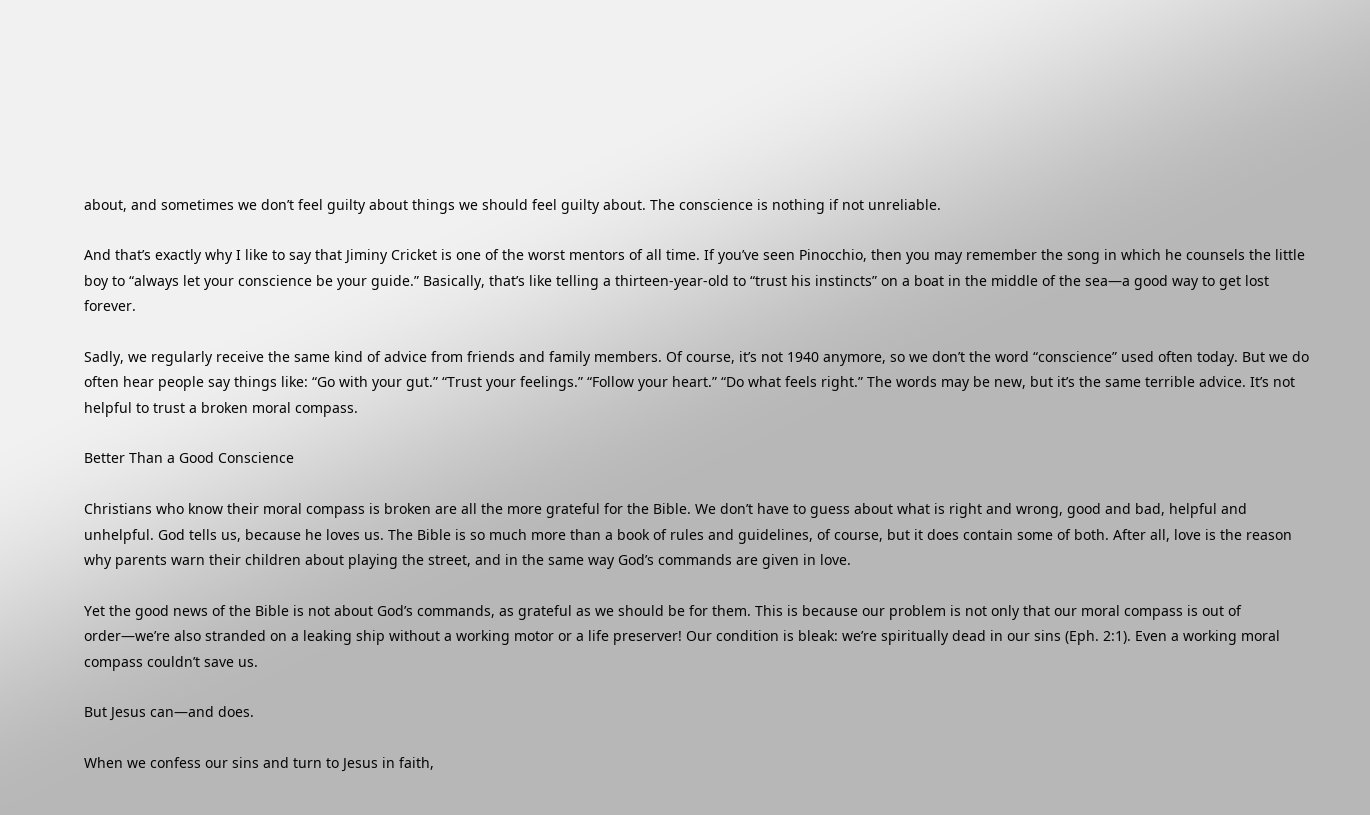about, and sometimes we don’t feel guilty about things we should feel guilty about. The conscience is nothing if not unreliable.

And that’s exactly why I like to say that Jiminy Cricket is one of the worst mentors of all time. If you’ve seen Pinocchio, then you may remember the song in which he counsels the little boy to “always let your conscience be your guide.” Basically, that’s like telling a thirteen-year-old to “trust his instincts” on a boat in the middle of the sea—a good way to get lost forever.

Sadly, we regularly receive the same kind of advice from friends and family members. Of course, it’s not 1940 anymore, so we don’t the word “conscience” used often today. But we do often hear people say things like: “Go with your gut.” “Trust your feelings.” “Follow your heart.” “Do what feels right.” The words may be new, but it’s the same terrible advice. It’s not helpful to trust a broken moral compass.

Better Than a Good Conscience

Christians who know their moral compass is broken are all the more grateful for the Bible. We don’t have to guess about what is right and wrong, good and bad, helpful and unhelpful. God tells us, because he loves us. The Bible is so much more than a book of rules and guidelines, of course, but it does contain some of both. After all, love is the reason why parents warn their children about playing the street, and in the same way God’s commands are given in love.

Yet the good news of the Bible is not about God’s commands, as grateful as we should be for them. This is because our problem is not only that our moral compass is out of order—we’re also stranded on a leaking ship without a working motor or a life preserver! Our condition is bleak: we’re spiritually dead in our sins (Eph. 2:1). Even a working moral compass couldn’t save us.

But Jesus can—and does.

When we confess our sins and turn to Jesus in faith,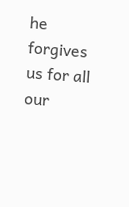he forgives us for all our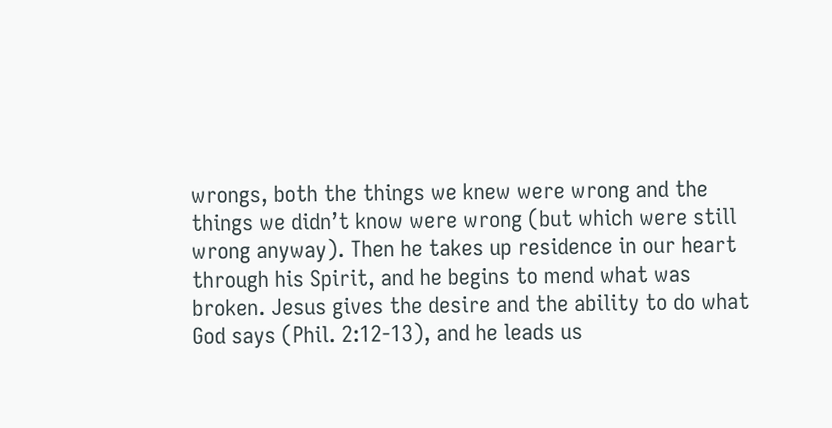wrongs, both the things we knew were wrong and the things we didn’t know were wrong (but which were still wrong anyway). Then he takes up residence in our heart through his Spirit, and he begins to mend what was broken. Jesus gives the desire and the ability to do what God says (Phil. 2:12-13), and he leads us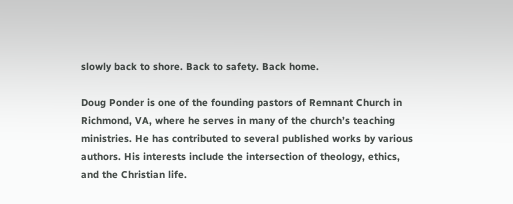slowly back to shore. Back to safety. Back home.

Doug Ponder is one of the founding pastors of Remnant Church in Richmond, VA, where he serves in many of the church’s teaching ministries. He has contributed to several published works by various authors. His interests include the intersection of theology, ethics, and the Christian life.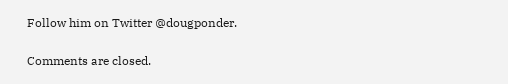Follow him on Twitter @dougponder.

Comments are closed.